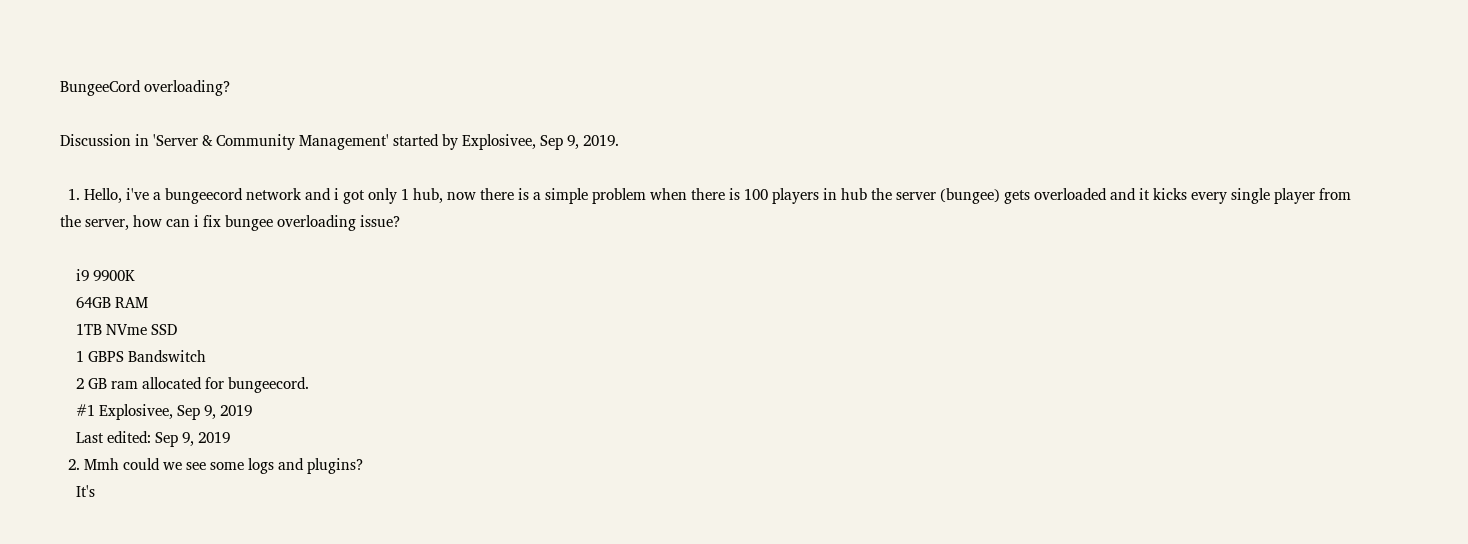BungeeCord overloading?

Discussion in 'Server & Community Management' started by Explosivee, Sep 9, 2019.

  1. Hello, i've a bungeecord network and i got only 1 hub, now there is a simple problem when there is 100 players in hub the server (bungee) gets overloaded and it kicks every single player from the server, how can i fix bungee overloading issue?

    i9 9900K
    64GB RAM
    1TB NVme SSD
    1 GBPS Bandswitch
    2 GB ram allocated for bungeecord.
    #1 Explosivee, Sep 9, 2019
    Last edited: Sep 9, 2019
  2. Mmh could we see some logs and plugins?
    It's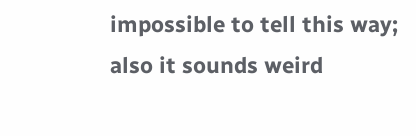impossible to tell this way; also it sounds weird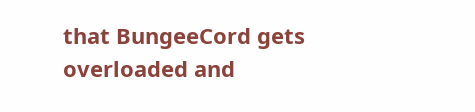that BungeeCord gets overloaded and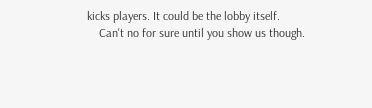kicks players. It could be the lobby itself.
    Can't no for sure until you show us though.